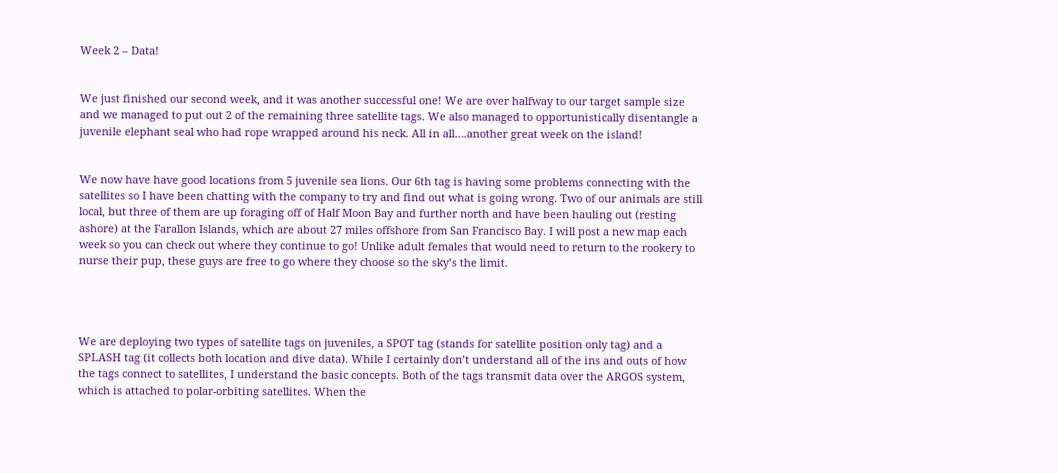Week 2 – Data!


We just finished our second week, and it was another successful one! We are over halfway to our target sample size and we managed to put out 2 of the remaining three satellite tags. We also managed to opportunistically disentangle a juvenile elephant seal who had rope wrapped around his neck. All in all….another great week on the island!


We now have have good locations from 5 juvenile sea lions. Our 6th tag is having some problems connecting with the satellites so I have been chatting with the company to try and find out what is going wrong. Two of our animals are still local, but three of them are up foraging off of Half Moon Bay and further north and have been hauling out (resting ashore) at the Farallon Islands, which are about 27 miles offshore from San Francisco Bay. I will post a new map each week so you can check out where they continue to go! Unlike adult females that would need to return to the rookery to nurse their pup, these guys are free to go where they choose so the sky’s the limit.




We are deploying two types of satellite tags on juveniles, a SPOT tag (stands for satellite position only tag) and a SPLASH tag (it collects both location and dive data). While I certainly don’t understand all of the ins and outs of how the tags connect to satellites, I understand the basic concepts. Both of the tags transmit data over the ARGOS system, which is attached to polar-orbiting satellites. When the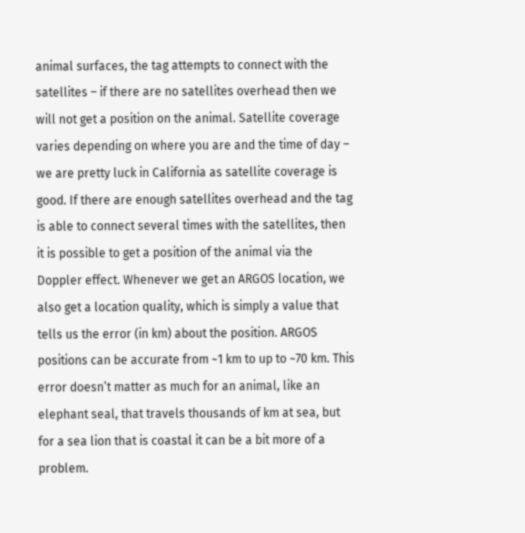animal surfaces, the tag attempts to connect with the satellites – if there are no satellites overhead then we will not get a position on the animal. Satellite coverage varies depending on where you are and the time of day – we are pretty luck in California as satellite coverage is good. If there are enough satellites overhead and the tag is able to connect several times with the satellites, then it is possible to get a position of the animal via the Doppler effect. Whenever we get an ARGOS location, we also get a location quality, which is simply a value that tells us the error (in km) about the position. ARGOS positions can be accurate from ~1 km to up to ~70 km. This error doesn’t matter as much for an animal, like an elephant seal, that travels thousands of km at sea, but for a sea lion that is coastal it can be a bit more of a problem.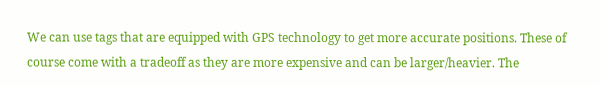We can use tags that are equipped with GPS technology to get more accurate positions. These of course come with a tradeoff as they are more expensive and can be larger/heavier. The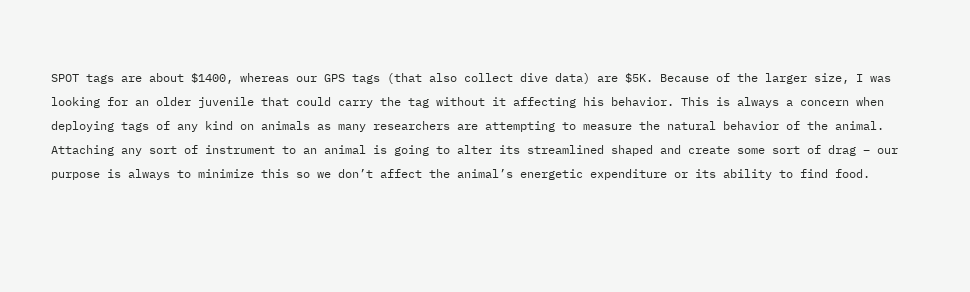SPOT tags are about $1400, whereas our GPS tags (that also collect dive data) are $5K. Because of the larger size, I was looking for an older juvenile that could carry the tag without it affecting his behavior. This is always a concern when deploying tags of any kind on animals as many researchers are attempting to measure the natural behavior of the animal. Attaching any sort of instrument to an animal is going to alter its streamlined shaped and create some sort of drag – our purpose is always to minimize this so we don’t affect the animal’s energetic expenditure or its ability to find food.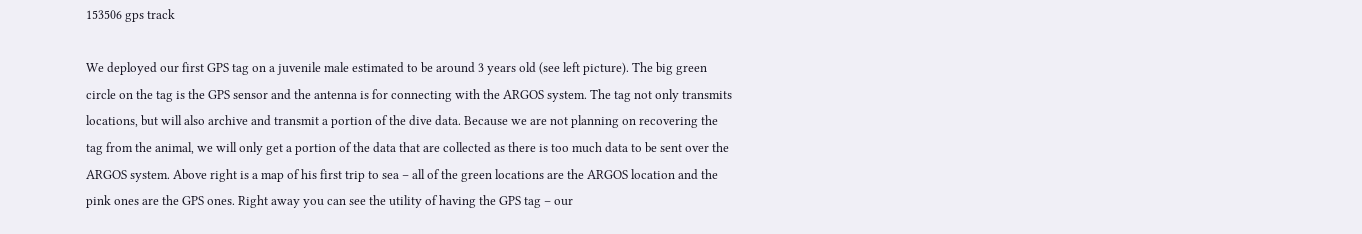153506 gps track

We deployed our first GPS tag on a juvenile male estimated to be around 3 years old (see left picture). The big green circle on the tag is the GPS sensor and the antenna is for connecting with the ARGOS system. The tag not only transmits locations, but will also archive and transmit a portion of the dive data. Because we are not planning on recovering the tag from the animal, we will only get a portion of the data that are collected as there is too much data to be sent over the ARGOS system. Above right is a map of his first trip to sea – all of the green locations are the ARGOS location and the pink ones are the GPS ones. Right away you can see the utility of having the GPS tag – our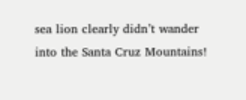sea lion clearly didn’t wander into the Santa Cruz Mountains!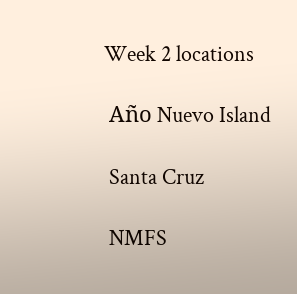Week 2 locations

 Año Nuevo Island

 Santa Cruz

 NMFS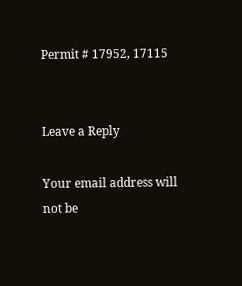Permit # 17952, 17115


Leave a Reply

Your email address will not be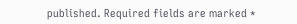published. Required fields are marked *